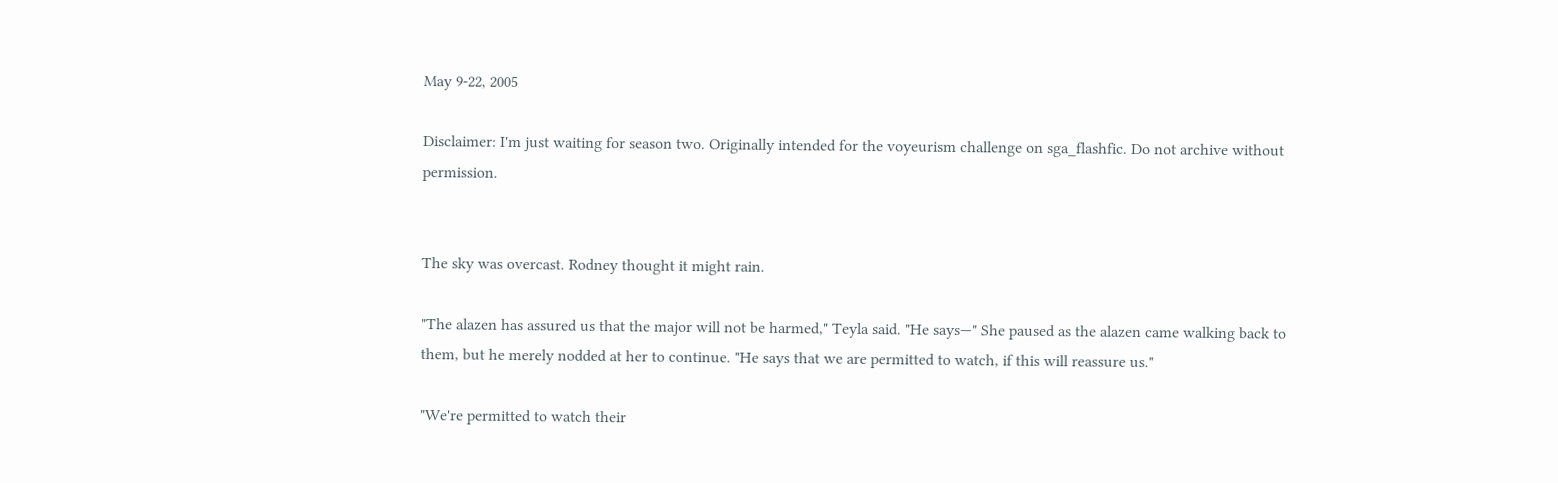May 9-22, 2005

Disclaimer: I'm just waiting for season two. Originally intended for the voyeurism challenge on sga_flashfic. Do not archive without permission.


The sky was overcast. Rodney thought it might rain.

"The alazen has assured us that the major will not be harmed," Teyla said. "He says—" She paused as the alazen came walking back to them, but he merely nodded at her to continue. "He says that we are permitted to watch, if this will reassure us."

"We're permitted to watch their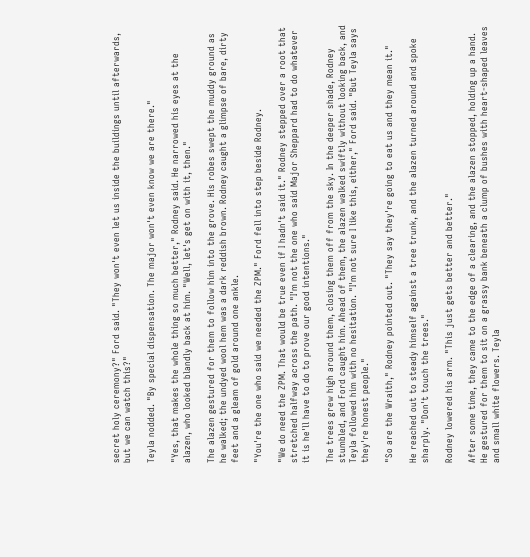secret holy ceremony?" Ford said. "They won't even let us inside the buildings until afterwards, but we can watch this?"

Teyla nodded. "By special dispensation. The major won't even know we are there."

"Yes, that makes the whole thing so much better," Rodney said. He narrowed his eyes at the alazen, who looked blandly back at him. "Well, let's get on with it, then."

The alazen gestured for them to follow him into the grove. His robes swept the muddy ground as he walked; the undyed wool hem was a dark reddish brown. Rodney caught a glimpse of bare, dirty feet and a gleam of gold around one ankle.

"You're the one who said we needed the ZPM." Ford fell into step beside Rodney.

"We do need the ZPM. That would be true even if I hadn't said it." Rodney stepped over a root that stretched halfway across the path. "I'm not the one who said Major Sheppard had to do whatever it is he'll have to do to prove our good intentions."

The trees grew high around them, closing them off from the sky. In the deeper shade, Rodney stumbled, and Ford caught him. Ahead of them, the alazen walked swiftly without looking back, and Teyla followed him with no hesitation. "I'm not sure I like this, either," Ford said. "But Teyla says they're honest people."

"So are the Wraith," Rodney pointed out. "They say they're going to eat us and they mean it."

He reached out to steady himself against a tree trunk, and the alazen turned around and spoke sharply. "Don't touch the trees."

Rodney lowered his arm. "This just gets better and better."

After some time, they came to the edge of a clearing, and the alazen stopped, holding up a hand. He gestured for them to sit on a grassy bank beneath a clump of bushes with heart-shaped leaves and small white flowers. Teyla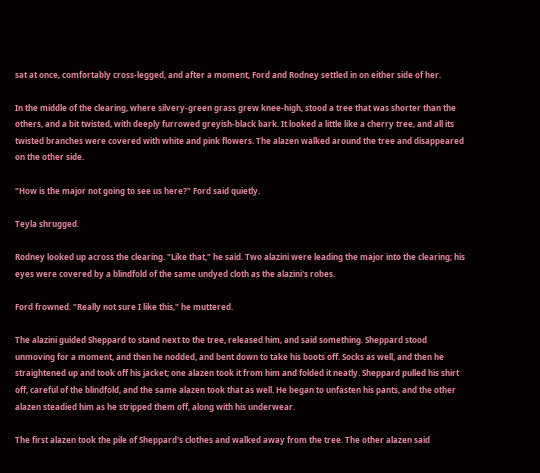sat at once, comfortably cross-legged, and after a moment, Ford and Rodney settled in on either side of her.

In the middle of the clearing, where silvery-green grass grew knee-high, stood a tree that was shorter than the others, and a bit twisted, with deeply furrowed greyish-black bark. It looked a little like a cherry tree, and all its twisted branches were covered with white and pink flowers. The alazen walked around the tree and disappeared on the other side.

"How is the major not going to see us here?" Ford said quietly.

Teyla shrugged.

Rodney looked up across the clearing. "Like that," he said. Two alazini were leading the major into the clearing; his eyes were covered by a blindfold of the same undyed cloth as the alazini's robes.

Ford frowned. "Really not sure I like this," he muttered.

The alazini guided Sheppard to stand next to the tree, released him, and said something. Sheppard stood unmoving for a moment, and then he nodded, and bent down to take his boots off. Socks as well, and then he straightened up and took off his jacket; one alazen took it from him and folded it neatly. Sheppard pulled his shirt off, careful of the blindfold, and the same alazen took that as well. He began to unfasten his pants, and the other alazen steadied him as he stripped them off, along with his underwear.

The first alazen took the pile of Sheppard's clothes and walked away from the tree. The other alazen said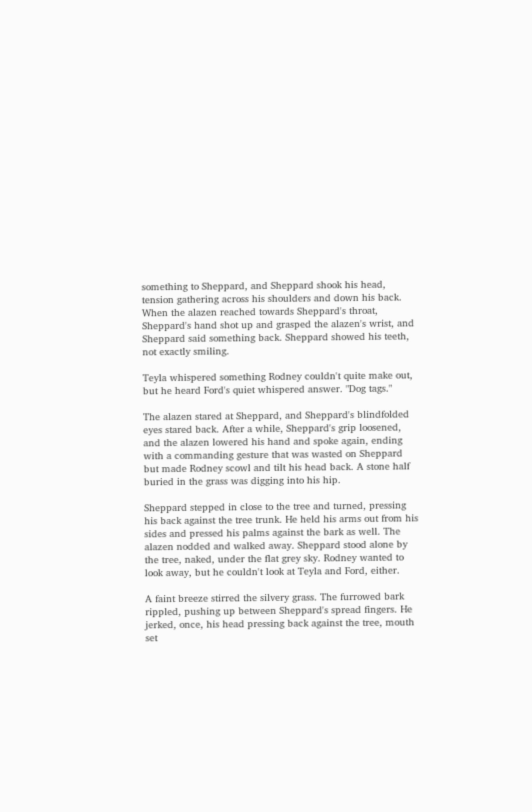something to Sheppard, and Sheppard shook his head, tension gathering across his shoulders and down his back. When the alazen reached towards Sheppard's throat, Sheppard's hand shot up and grasped the alazen's wrist, and Sheppard said something back. Sheppard showed his teeth, not exactly smiling.

Teyla whispered something Rodney couldn't quite make out, but he heard Ford's quiet whispered answer. "Dog tags."

The alazen stared at Sheppard, and Sheppard's blindfolded eyes stared back. After a while, Sheppard's grip loosened, and the alazen lowered his hand and spoke again, ending with a commanding gesture that was wasted on Sheppard but made Rodney scowl and tilt his head back. A stone half buried in the grass was digging into his hip.

Sheppard stepped in close to the tree and turned, pressing his back against the tree trunk. He held his arms out from his sides and pressed his palms against the bark as well. The alazen nodded and walked away. Sheppard stood alone by the tree, naked, under the flat grey sky. Rodney wanted to look away, but he couldn't look at Teyla and Ford, either.

A faint breeze stirred the silvery grass. The furrowed bark rippled, pushing up between Sheppard's spread fingers. He jerked, once, his head pressing back against the tree, mouth set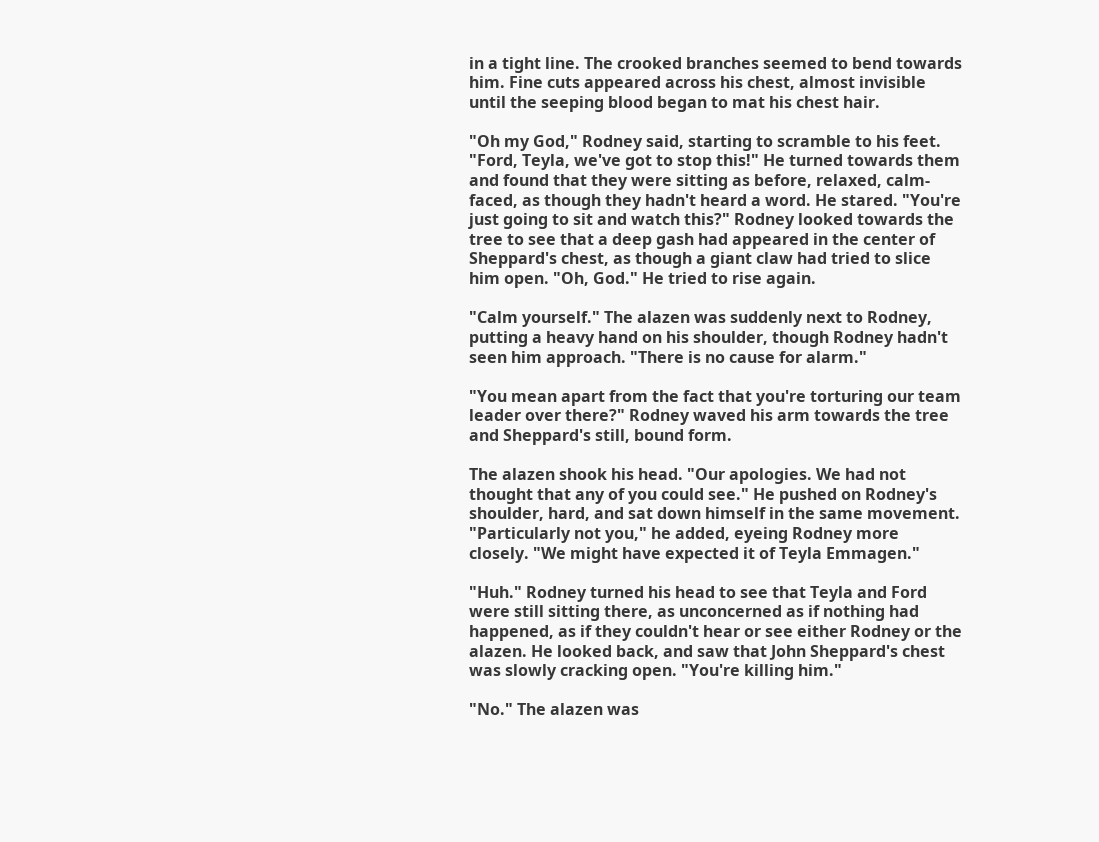in a tight line. The crooked branches seemed to bend towards him. Fine cuts appeared across his chest, almost invisible until the seeping blood began to mat his chest hair.

"Oh my God," Rodney said, starting to scramble to his feet. "Ford, Teyla, we've got to stop this!" He turned towards them and found that they were sitting as before, relaxed, calm-faced, as though they hadn't heard a word. He stared. "You're just going to sit and watch this?" Rodney looked towards the tree to see that a deep gash had appeared in the center of Sheppard's chest, as though a giant claw had tried to slice him open. "Oh, God." He tried to rise again.

"Calm yourself." The alazen was suddenly next to Rodney, putting a heavy hand on his shoulder, though Rodney hadn't seen him approach. "There is no cause for alarm."

"You mean apart from the fact that you're torturing our team leader over there?" Rodney waved his arm towards the tree and Sheppard's still, bound form.

The alazen shook his head. "Our apologies. We had not thought that any of you could see." He pushed on Rodney's shoulder, hard, and sat down himself in the same movement. "Particularly not you," he added, eyeing Rodney more closely. "We might have expected it of Teyla Emmagen."

"Huh." Rodney turned his head to see that Teyla and Ford were still sitting there, as unconcerned as if nothing had happened, as if they couldn't hear or see either Rodney or the alazen. He looked back, and saw that John Sheppard's chest was slowly cracking open. "You're killing him."

"No." The alazen was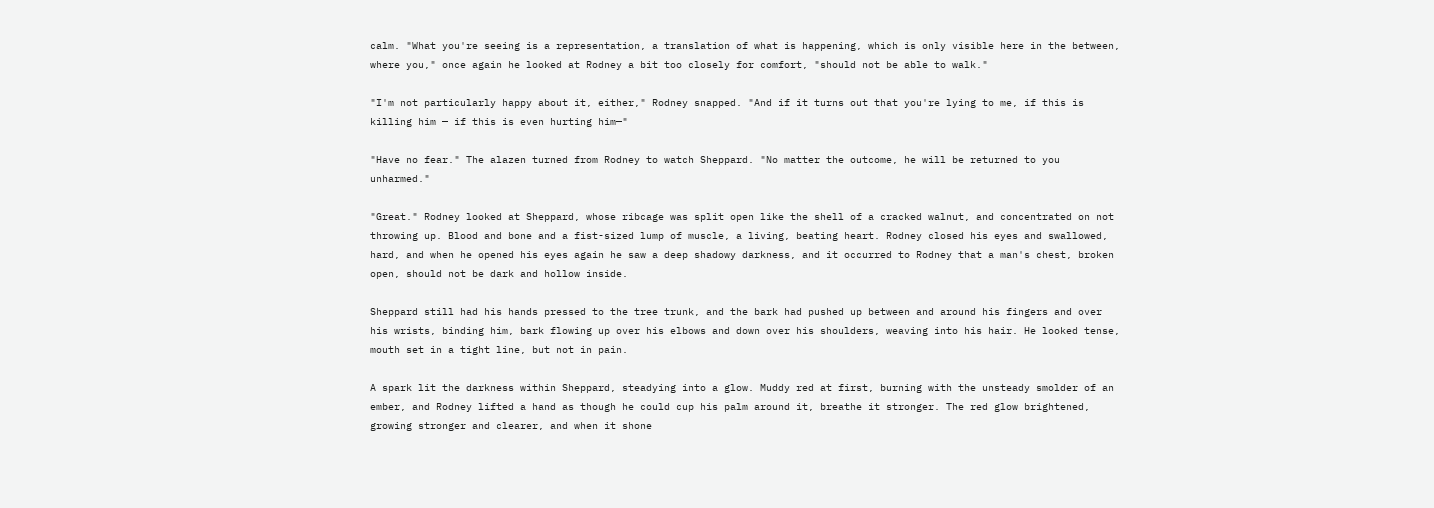calm. "What you're seeing is a representation, a translation of what is happening, which is only visible here in the between, where you," once again he looked at Rodney a bit too closely for comfort, "should not be able to walk."

"I'm not particularly happy about it, either," Rodney snapped. "And if it turns out that you're lying to me, if this is killing him — if this is even hurting him—"

"Have no fear." The alazen turned from Rodney to watch Sheppard. "No matter the outcome, he will be returned to you unharmed."

"Great." Rodney looked at Sheppard, whose ribcage was split open like the shell of a cracked walnut, and concentrated on not throwing up. Blood and bone and a fist-sized lump of muscle, a living, beating heart. Rodney closed his eyes and swallowed, hard, and when he opened his eyes again he saw a deep shadowy darkness, and it occurred to Rodney that a man's chest, broken open, should not be dark and hollow inside.

Sheppard still had his hands pressed to the tree trunk, and the bark had pushed up between and around his fingers and over his wrists, binding him, bark flowing up over his elbows and down over his shoulders, weaving into his hair. He looked tense, mouth set in a tight line, but not in pain.

A spark lit the darkness within Sheppard, steadying into a glow. Muddy red at first, burning with the unsteady smolder of an ember, and Rodney lifted a hand as though he could cup his palm around it, breathe it stronger. The red glow brightened, growing stronger and clearer, and when it shone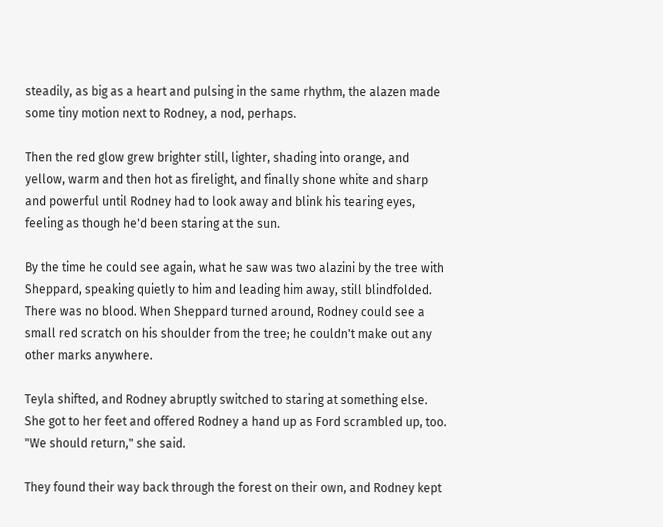steadily, as big as a heart and pulsing in the same rhythm, the alazen made some tiny motion next to Rodney, a nod, perhaps.

Then the red glow grew brighter still, lighter, shading into orange, and yellow, warm and then hot as firelight, and finally shone white and sharp and powerful until Rodney had to look away and blink his tearing eyes, feeling as though he'd been staring at the sun.

By the time he could see again, what he saw was two alazini by the tree with Sheppard, speaking quietly to him and leading him away, still blindfolded. There was no blood. When Sheppard turned around, Rodney could see a small red scratch on his shoulder from the tree; he couldn't make out any other marks anywhere.

Teyla shifted, and Rodney abruptly switched to staring at something else. She got to her feet and offered Rodney a hand up as Ford scrambled up, too. "We should return," she said.

They found their way back through the forest on their own, and Rodney kept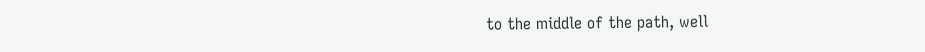to the middle of the path, well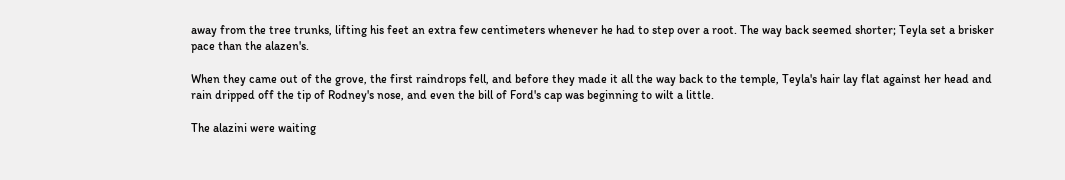away from the tree trunks, lifting his feet an extra few centimeters whenever he had to step over a root. The way back seemed shorter; Teyla set a brisker pace than the alazen's.

When they came out of the grove, the first raindrops fell, and before they made it all the way back to the temple, Teyla's hair lay flat against her head and rain dripped off the tip of Rodney's nose, and even the bill of Ford's cap was beginning to wilt a little.

The alazini were waiting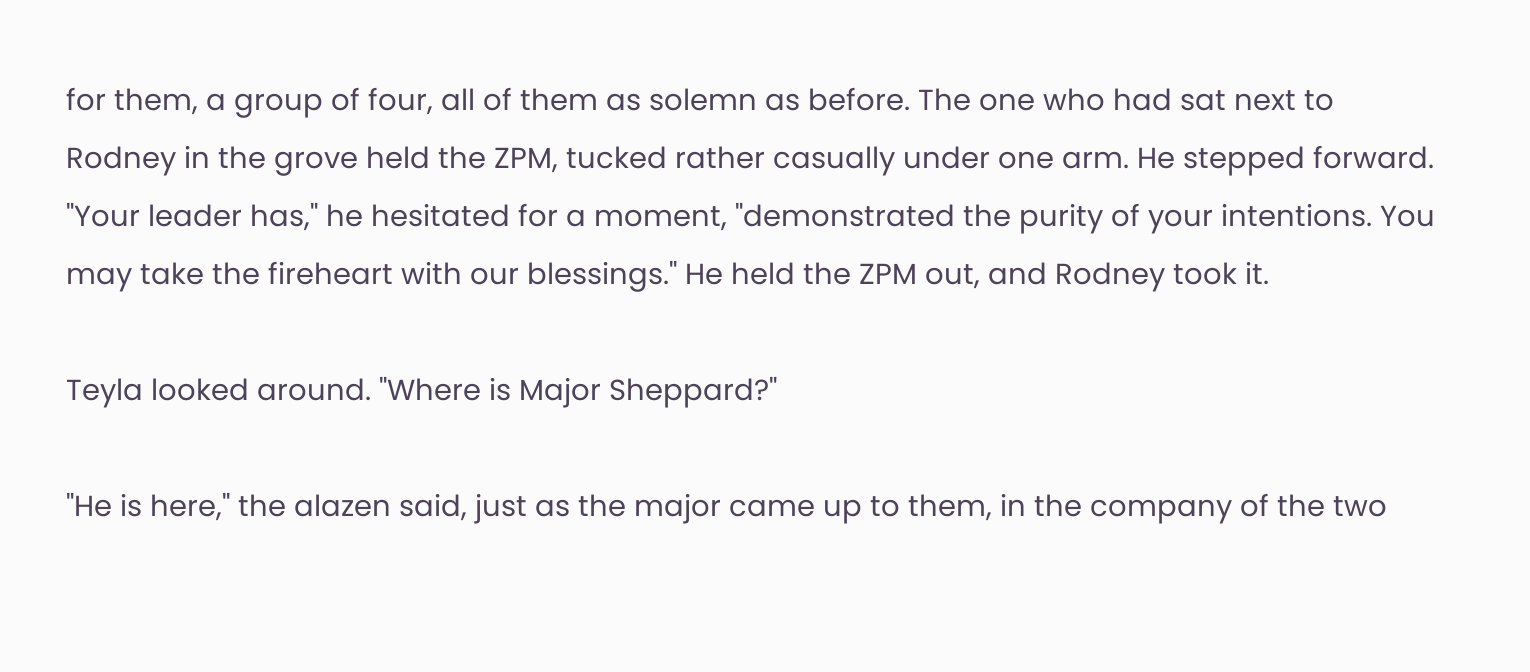for them, a group of four, all of them as solemn as before. The one who had sat next to Rodney in the grove held the ZPM, tucked rather casually under one arm. He stepped forward. "Your leader has," he hesitated for a moment, "demonstrated the purity of your intentions. You may take the fireheart with our blessings." He held the ZPM out, and Rodney took it.

Teyla looked around. "Where is Major Sheppard?"

"He is here," the alazen said, just as the major came up to them, in the company of the two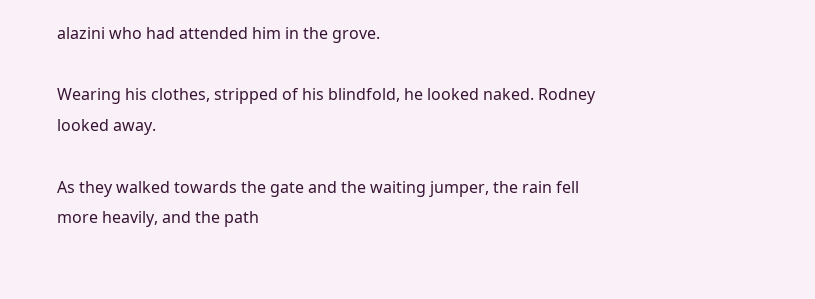alazini who had attended him in the grove.

Wearing his clothes, stripped of his blindfold, he looked naked. Rodney looked away.

As they walked towards the gate and the waiting jumper, the rain fell more heavily, and the path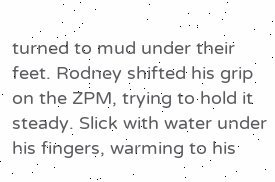turned to mud under their feet. Rodney shifted his grip on the ZPM, trying to hold it steady. Slick with water under his fingers, warming to his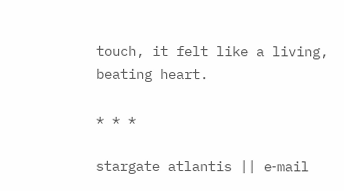touch, it felt like a living, beating heart.

* * *

stargate atlantis || e‑mail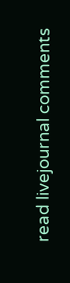read livejournal comments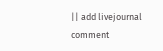|| add livejournal comment